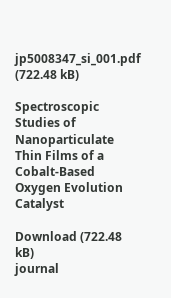jp5008347_si_001.pdf (722.48 kB)

Spectroscopic Studies of Nanoparticulate Thin Films of a Cobalt-Based Oxygen Evolution Catalyst

Download (722.48 kB)
journal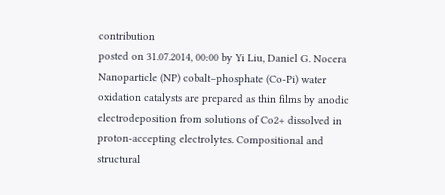contribution
posted on 31.07.2014, 00:00 by Yi Liu, Daniel G. Nocera
Nanoparticle (NP) cobalt–phosphate (Co-Pi) water oxidation catalysts are prepared as thin films by anodic electrodeposition from solutions of Co2+ dissolved in proton-accepting electrolytes. Compositional and structural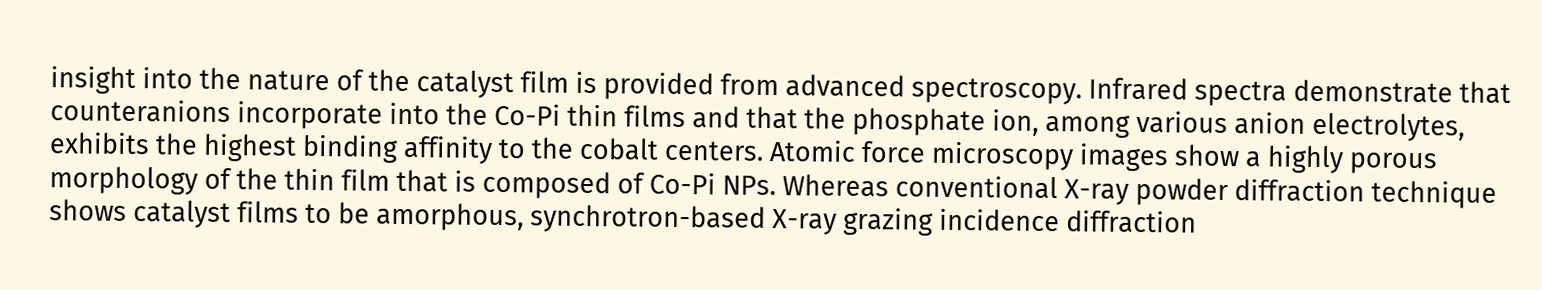insight into the nature of the catalyst film is provided from advanced spectroscopy. Infrared spectra demonstrate that counteranions incorporate into the Co-Pi thin films and that the phosphate ion, among various anion electrolytes, exhibits the highest binding affinity to the cobalt centers. Atomic force microscopy images show a highly porous morphology of the thin film that is composed of Co-Pi NPs. Whereas conventional X-ray powder diffraction technique shows catalyst films to be amorphous, synchrotron-based X-ray grazing incidence diffraction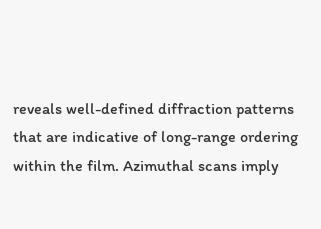reveals well-defined diffraction patterns that are indicative of long-range ordering within the film. Azimuthal scans imply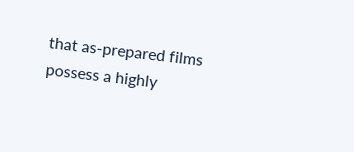that as-prepared films possess a highly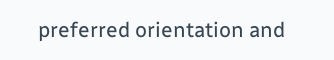preferred orientation and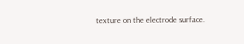texture on the electrode surface.